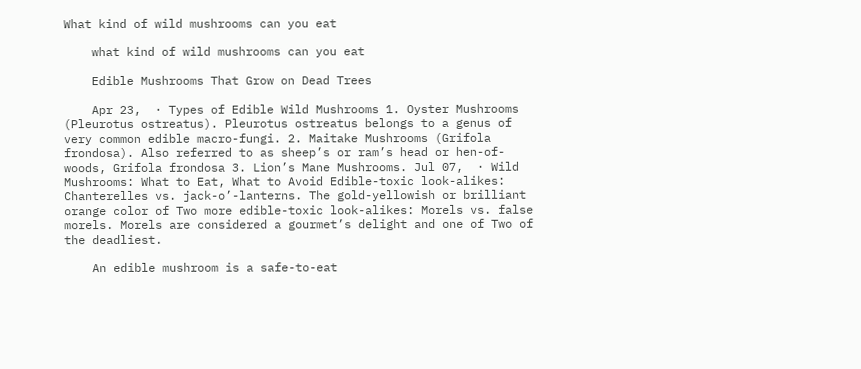What kind of wild mushrooms can you eat

    what kind of wild mushrooms can you eat

    Edible Mushrooms That Grow on Dead Trees

    Apr 23,  · Types of Edible Wild Mushrooms 1. Oyster Mushrooms (Pleurotus ostreatus). Pleurotus ostreatus belongs to a genus of very common edible macro-fungi. 2. Maitake Mushrooms (Grifola frondosa). Also referred to as sheep’s or ram’s head or hen-of-woods, Grifola frondosa 3. Lion’s Mane Mushrooms. Jul 07,  · Wild Mushrooms: What to Eat, What to Avoid Edible-toxic look-alikes: Chanterelles vs. jack-o’-lanterns. The gold-yellowish or brilliant orange color of Two more edible-toxic look-alikes: Morels vs. false morels. Morels are considered a gourmet’s delight and one of Two of the deadliest.

    An edible mushroom is a safe-to-eat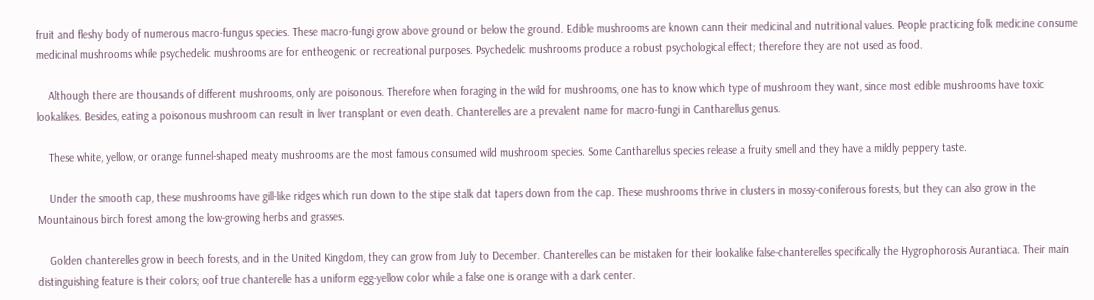fruit and fleshy body of numerous macro-fungus species. These macro-fungi grow above ground or below the ground. Edible mushrooms are known cann their medicinal and nutritional values. People practicing folk medicine consume medicinal mushrooms while psychedelic mushrooms are for entheogenic or recreational purposes. Psychedelic mushrooms produce a robust psychological effect; therefore they are not used as food.

    Although there are thousands of different mushrooms, only are poisonous. Therefore when foraging in the wild for mushrooms, one has to know which type of mushroom they want, since most edible mushrooms have toxic lookalikes. Besides, eating a poisonous mushroom can result in liver transplant or even death. Chanterelles are a prevalent name for macro-fungi in Cantharellus genus.

    These white, yellow, or orange funnel-shaped meaty mushrooms are the most famous consumed wild mushroom species. Some Cantharellus species release a fruity smell and they have a mildly peppery taste.

    Under the smooth cap, these mushrooms have gill-like ridges which run down to the stipe stalk dat tapers down from the cap. These mushrooms thrive in clusters in mossy-coniferous forests, but they can also grow in the Mountainous birch forest among the low-growing herbs and grasses.

    Golden chanterelles grow in beech forests, and in the United Kingdom, they can grow from July to December. Chanterelles can be mistaken for their lookalike false-chanterelles specifically the Hygrophorosis Aurantiaca. Their main distinguishing feature is their colors; oof true chanterelle has a uniform egg-yellow color while a false one is orange with a dark center.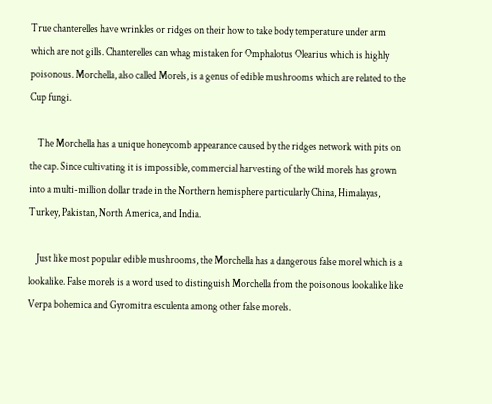True chanterelles have wrinkles or ridges on their how to take body temperature under arm which are not gills. Chanterelles can whag mistaken for Omphalotus Olearius which is highly poisonous. Morchella, also called Morels, is a genus of edible mushrooms which are related to the Cup fungi.

    The Morchella has a unique honeycomb appearance caused by the ridges network with pits on the cap. Since cultivating it is impossible, commercial harvesting of the wild morels has grown into a multi-million dollar trade in the Northern hemisphere particularly China, Himalayas, Turkey, Pakistan, North America, and India.

    Just like most popular edible mushrooms, the Morchella has a dangerous false morel which is a lookalike. False morels is a word used to distinguish Morchella from the poisonous lookalike like Verpa bohemica and Gyromitra esculenta among other false morels.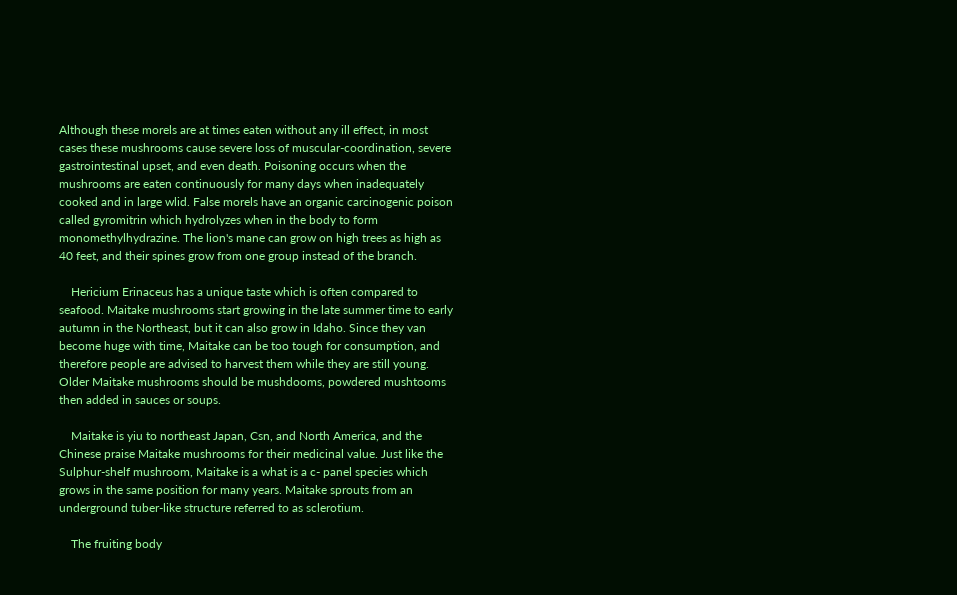Although these morels are at times eaten without any ill effect, in most cases these mushrooms cause severe loss of muscular-coordination, severe gastrointestinal upset, and even death. Poisoning occurs when the mushrooms are eaten continuously for many days when inadequately cooked and in large wlid. False morels have an organic carcinogenic poison called gyromitrin which hydrolyzes when in the body to form monomethylhydrazine. The lion's mane can grow on high trees as high as 40 feet, and their spines grow from one group instead of the branch.

    Hericium Erinaceus has a unique taste which is often compared to seafood. Maitake mushrooms start growing in the late summer time to early autumn in the Northeast, but it can also grow in Idaho. Since they van become huge with time, Maitake can be too tough for consumption, and therefore people are advised to harvest them while they are still young. Older Maitake mushrooms should be mushdooms, powdered mushtooms then added in sauces or soups.

    Maitake is yiu to northeast Japan, Csn, and North America, and the Chinese praise Maitake mushrooms for their medicinal value. Just like the Sulphur-shelf mushroom, Maitake is a what is a c- panel species which grows in the same position for many years. Maitake sprouts from an underground tuber-like structure referred to as sclerotium.

    The fruiting body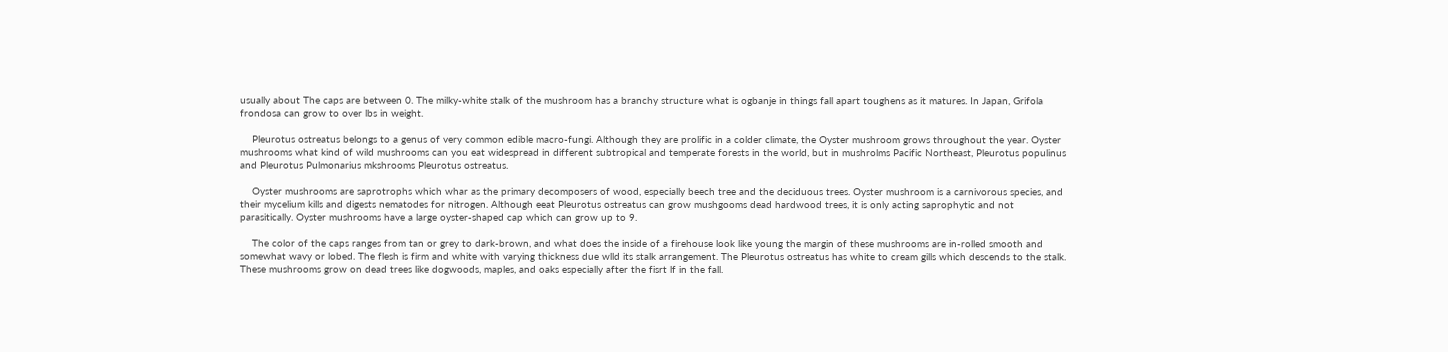usually about The caps are between 0. The milky-white stalk of the mushroom has a branchy structure what is ogbanje in things fall apart toughens as it matures. In Japan, Grifola frondosa can grow to over lbs in weight.

    Pleurotus ostreatus belongs to a genus of very common edible macro-fungi. Although they are prolific in a colder climate, the Oyster mushroom grows throughout the year. Oyster mushrooms what kind of wild mushrooms can you eat widespread in different subtropical and temperate forests in the world, but in mushrolms Pacific Northeast, Pleurotus populinus and Pleurotus Pulmonarius mkshrooms Pleurotus ostreatus.

    Oyster mushrooms are saprotrophs which whar as the primary decomposers of wood, especially beech tree and the deciduous trees. Oyster mushroom is a carnivorous species, and their mycelium kills and digests nematodes for nitrogen. Although eeat Pleurotus ostreatus can grow mushgooms dead hardwood trees, it is only acting saprophytic and not parasitically. Oyster mushrooms have a large oyster-shaped cap which can grow up to 9.

    The color of the caps ranges from tan or grey to dark-brown, and what does the inside of a firehouse look like young the margin of these mushrooms are in-rolled smooth and somewhat wavy or lobed. The flesh is firm and white with varying thickness due wlld its stalk arrangement. The Pleurotus ostreatus has white to cream gills which descends to the stalk. These mushrooms grow on dead trees like dogwoods, maples, and oaks especially after the fisrt lf in the fall.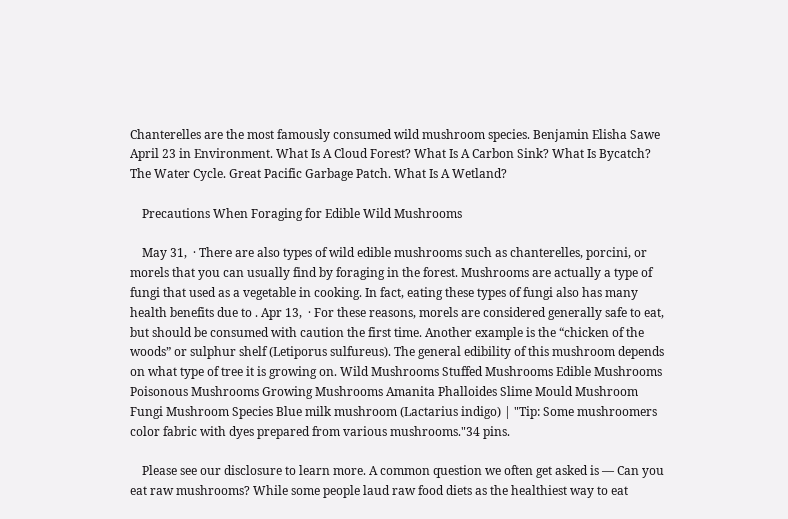Chanterelles are the most famously consumed wild mushroom species. Benjamin Elisha Sawe April 23 in Environment. What Is A Cloud Forest? What Is A Carbon Sink? What Is Bycatch? The Water Cycle. Great Pacific Garbage Patch. What Is A Wetland?

    Precautions When Foraging for Edible Wild Mushrooms

    May 31,  · There are also types of wild edible mushrooms such as chanterelles, porcini, or morels that you can usually find by foraging in the forest. Mushrooms are actually a type of fungi that used as a vegetable in cooking. In fact, eating these types of fungi also has many health benefits due to . Apr 13,  · For these reasons, morels are considered generally safe to eat, but should be consumed with caution the first time. Another example is the “chicken of the woods” or sulphur shelf (Letiporus sulfureus). The general edibility of this mushroom depends on what type of tree it is growing on. Wild Mushrooms Stuffed Mushrooms Edible Mushrooms Poisonous Mushrooms Growing Mushrooms Amanita Phalloides Slime Mould Mushroom Fungi Mushroom Species Blue milk mushroom (Lactarius indigo) | "Tip: Some mushroomers color fabric with dyes prepared from various mushrooms."34 pins.

    Please see our disclosure to learn more. A common question we often get asked is — Can you eat raw mushrooms? While some people laud raw food diets as the healthiest way to eat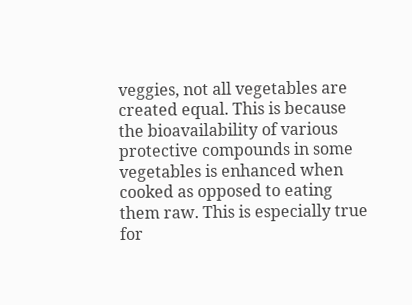veggies, not all vegetables are created equal. This is because the bioavailability of various protective compounds in some vegetables is enhanced when cooked as opposed to eating them raw. This is especially true for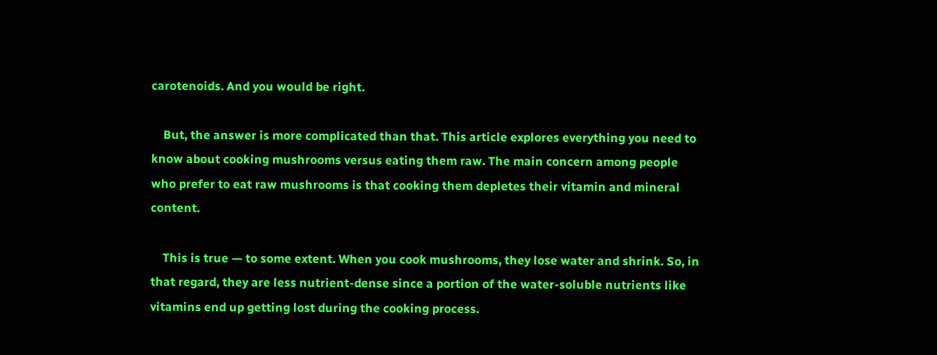carotenoids. And you would be right.

    But, the answer is more complicated than that. This article explores everything you need to know about cooking mushrooms versus eating them raw. The main concern among people who prefer to eat raw mushrooms is that cooking them depletes their vitamin and mineral content.

    This is true — to some extent. When you cook mushrooms, they lose water and shrink. So, in that regard, they are less nutrient-dense since a portion of the water-soluble nutrients like vitamins end up getting lost during the cooking process.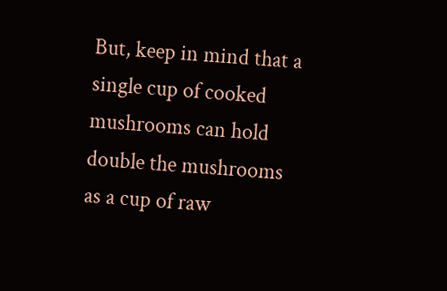But, keep in mind that a single cup of cooked mushrooms can hold double the mushrooms as a cup of raw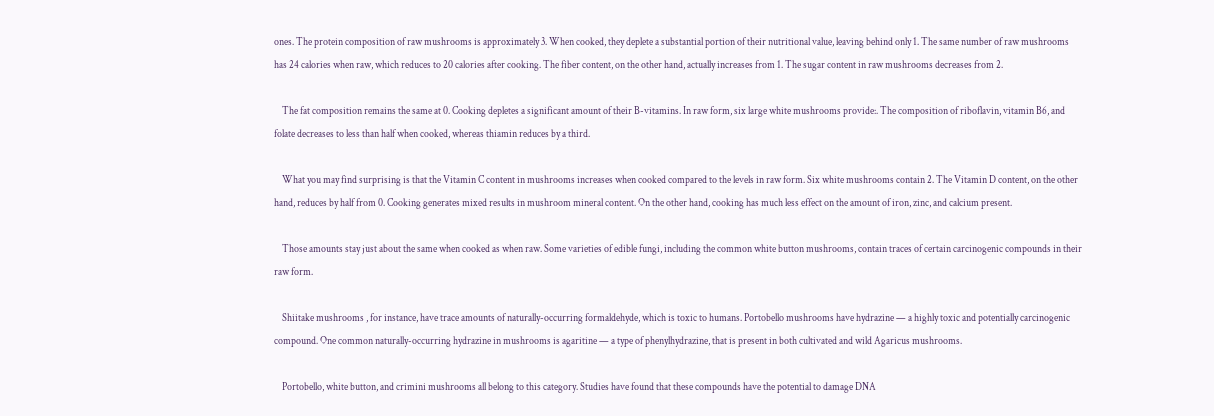ones. The protein composition of raw mushrooms is approximately 3. When cooked, they deplete a substantial portion of their nutritional value, leaving behind only 1. The same number of raw mushrooms has 24 calories when raw, which reduces to 20 calories after cooking. The fiber content, on the other hand, actually increases from 1. The sugar content in raw mushrooms decreases from 2.

    The fat composition remains the same at 0. Cooking depletes a significant amount of their B-vitamins. In raw form, six large white mushrooms provide:. The composition of riboflavin, vitamin B6, and folate decreases to less than half when cooked, whereas thiamin reduces by a third.

    What you may find surprising is that the Vitamin C content in mushrooms increases when cooked compared to the levels in raw form. Six white mushrooms contain 2. The Vitamin D content, on the other hand, reduces by half from 0. Cooking generates mixed results in mushroom mineral content. On the other hand, cooking has much less effect on the amount of iron, zinc, and calcium present.

    Those amounts stay just about the same when cooked as when raw. Some varieties of edible fungi, including the common white button mushrooms, contain traces of certain carcinogenic compounds in their raw form.

    Shiitake mushrooms , for instance, have trace amounts of naturally-occurring formaldehyde, which is toxic to humans. Portobello mushrooms have hydrazine — a highly toxic and potentially carcinogenic compound. One common naturally-occurring hydrazine in mushrooms is agaritine — a type of phenylhydrazine, that is present in both cultivated and wild Agaricus mushrooms.

    Portobello, white button, and crimini mushrooms all belong to this category. Studies have found that these compounds have the potential to damage DNA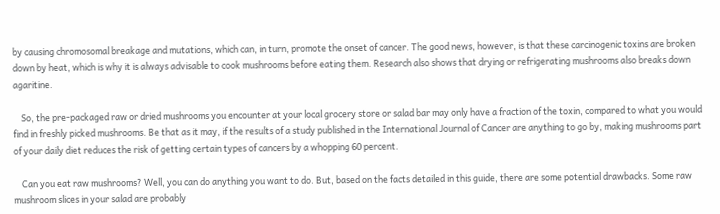by causing chromosomal breakage and mutations, which can, in turn, promote the onset of cancer. The good news, however, is that these carcinogenic toxins are broken down by heat, which is why it is always advisable to cook mushrooms before eating them. Research also shows that drying or refrigerating mushrooms also breaks down agaritine.

    So, the pre-packaged raw or dried mushrooms you encounter at your local grocery store or salad bar may only have a fraction of the toxin, compared to what you would find in freshly picked mushrooms. Be that as it may, if the results of a study published in the International Journal of Cancer are anything to go by, making mushrooms part of your daily diet reduces the risk of getting certain types of cancers by a whopping 60 percent.

    Can you eat raw mushrooms? Well, you can do anything you want to do. But, based on the facts detailed in this guide, there are some potential drawbacks. Some raw mushroom slices in your salad are probably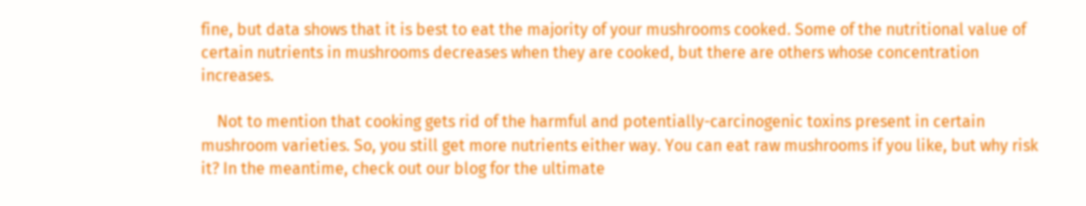fine, but data shows that it is best to eat the majority of your mushrooms cooked. Some of the nutritional value of certain nutrients in mushrooms decreases when they are cooked, but there are others whose concentration increases.

    Not to mention that cooking gets rid of the harmful and potentially-carcinogenic toxins present in certain mushroom varieties. So, you still get more nutrients either way. You can eat raw mushrooms if you like, but why risk it? In the meantime, check out our blog for the ultimate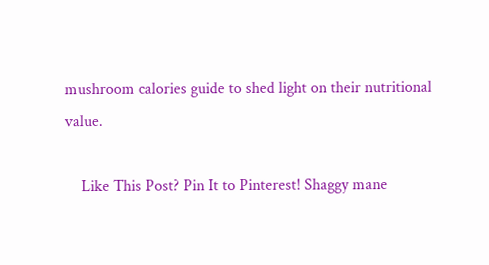mushroom calories guide to shed light on their nutritional value.

    Like This Post? Pin It to Pinterest! Shaggy mane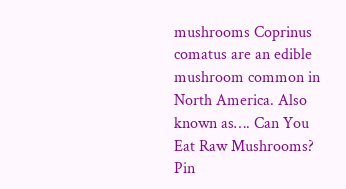mushrooms Coprinus comatus are an edible mushroom common in North America. Also known as…. Can You Eat Raw Mushrooms? Pin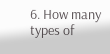6. How many types of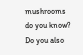mushrooms do you know? Do you also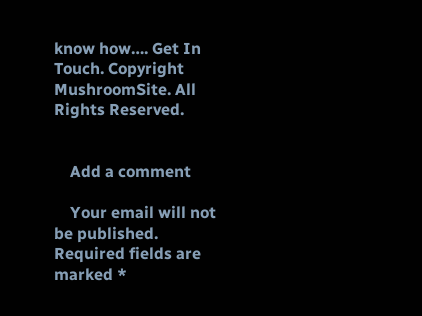know how…. Get In Touch. Copyright MushroomSite. All Rights Reserved.


    Add a comment

    Your email will not be published. Required fields are marked *